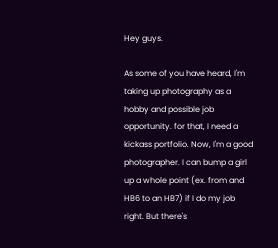Hey guys.

As some of you have heard, I'm taking up photography as a hobby and possible job opportunity. for that, I need a kickass portfolio. Now, I'm a good photographer. I can bump a girl up a whole point (ex. from and HB6 to an HB7) if I do my job right. But there's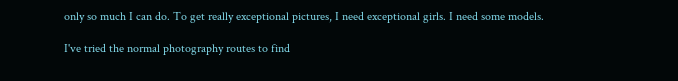only so much I can do. To get really exceptional pictures, I need exceptional girls. I need some models.

I've tried the normal photography routes to find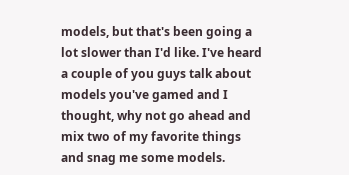models, but that's been going a lot slower than I'd like. I've heard a couple of you guys talk about models you've gamed and I thought, why not go ahead and mix two of my favorite things and snag me some models.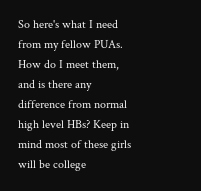So here's what I need from my fellow PUAs. How do I meet them, and is there any difference from normal high level HBs? Keep in mind most of these girls will be college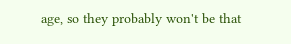age, so they probably won't be that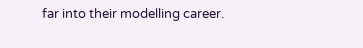far into their modelling career.